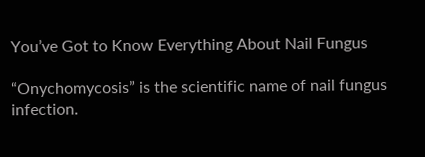You’ve Got to Know Everything About Nail Fungus

“Onychomycosis” is the scientific name of nail fungus infection.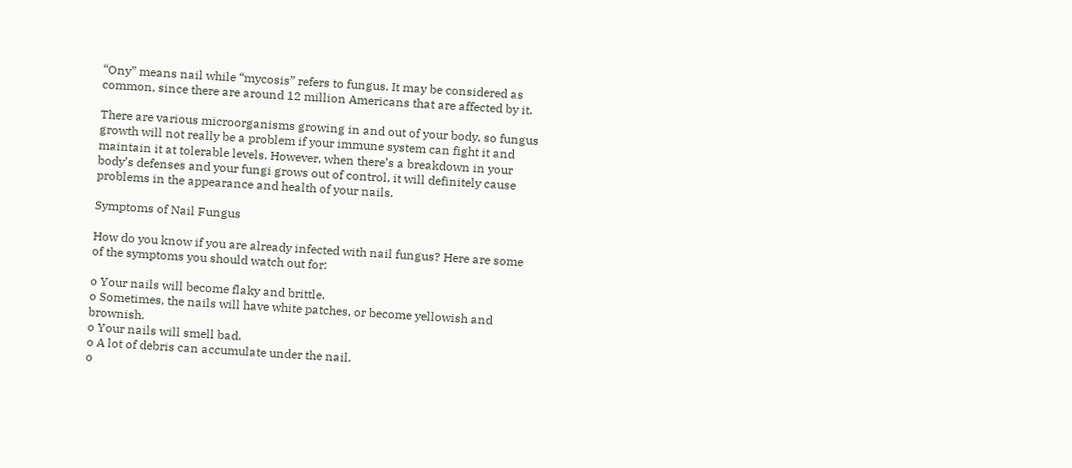“Ony” means nail while “mycosis” refers to fungus. It may be considered as common, since there are around 12 million Americans that are affected by it.

There are various microorganisms growing in and out of your body, so fungus growth will not really be a problem if your immune system can fight it and maintain it at tolerable levels. However, when there’s a breakdown in your body’s defenses and your fungi grows out of control, it will definitely cause problems in the appearance and health of your nails.

Symptoms of Nail Fungus

How do you know if you are already infected with nail fungus? Here are some of the symptoms you should watch out for:

o Your nails will become flaky and brittle.
o Sometimes, the nails will have white patches, or become yellowish and brownish.
o Your nails will smell bad.
o A lot of debris can accumulate under the nail.
o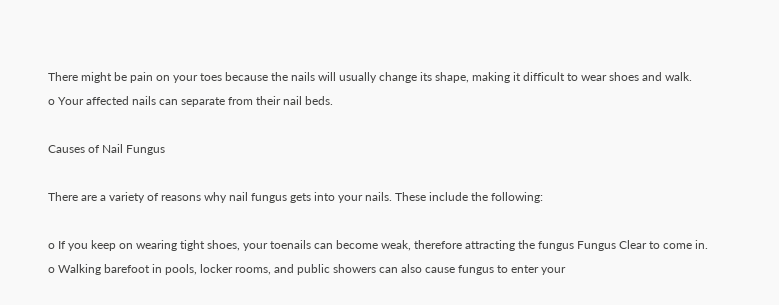There might be pain on your toes because the nails will usually change its shape, making it difficult to wear shoes and walk.
o Your affected nails can separate from their nail beds.

Causes of Nail Fungus

There are a variety of reasons why nail fungus gets into your nails. These include the following:

o If you keep on wearing tight shoes, your toenails can become weak, therefore attracting the fungus Fungus Clear to come in.
o Walking barefoot in pools, locker rooms, and public showers can also cause fungus to enter your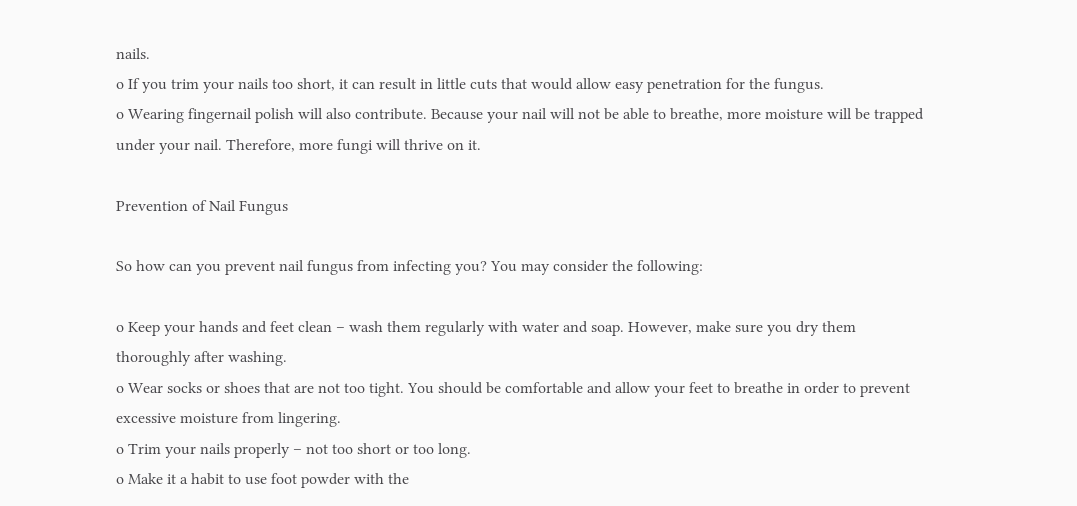nails.
o If you trim your nails too short, it can result in little cuts that would allow easy penetration for the fungus.
o Wearing fingernail polish will also contribute. Because your nail will not be able to breathe, more moisture will be trapped under your nail. Therefore, more fungi will thrive on it.

Prevention of Nail Fungus

So how can you prevent nail fungus from infecting you? You may consider the following:

o Keep your hands and feet clean – wash them regularly with water and soap. However, make sure you dry them thoroughly after washing.
o Wear socks or shoes that are not too tight. You should be comfortable and allow your feet to breathe in order to prevent excessive moisture from lingering.
o Trim your nails properly – not too short or too long.
o Make it a habit to use foot powder with the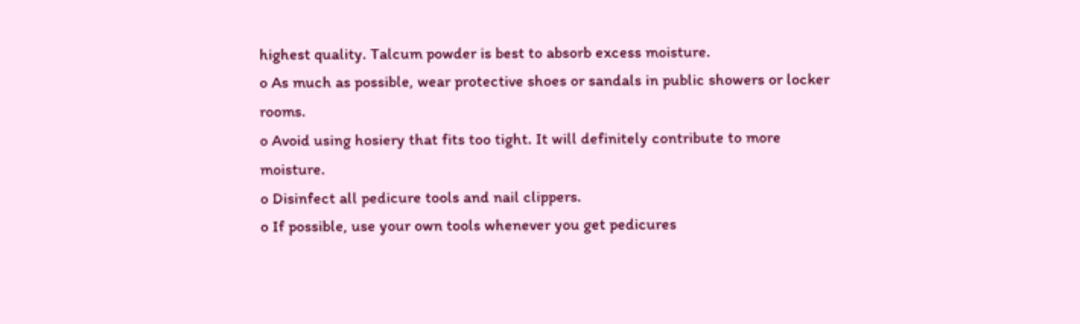highest quality. Talcum powder is best to absorb excess moisture.
o As much as possible, wear protective shoes or sandals in public showers or locker rooms.
o Avoid using hosiery that fits too tight. It will definitely contribute to more moisture.
o Disinfect all pedicure tools and nail clippers.
o If possible, use your own tools whenever you get pedicures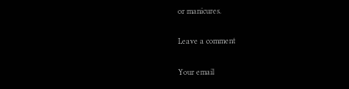or manicures.

Leave a comment

Your email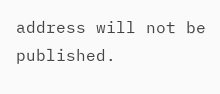address will not be published.